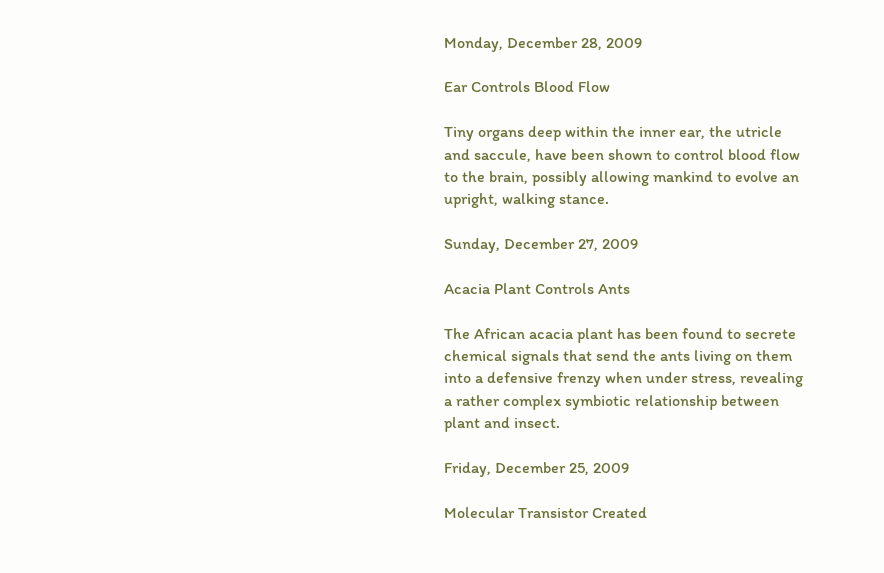Monday, December 28, 2009

Ear Controls Blood Flow

Tiny organs deep within the inner ear, the utricle and saccule, have been shown to control blood flow to the brain, possibly allowing mankind to evolve an upright, walking stance.

Sunday, December 27, 2009

Acacia Plant Controls Ants

The African acacia plant has been found to secrete chemical signals that send the ants living on them into a defensive frenzy when under stress, revealing a rather complex symbiotic relationship between plant and insect.

Friday, December 25, 2009

Molecular Transistor Created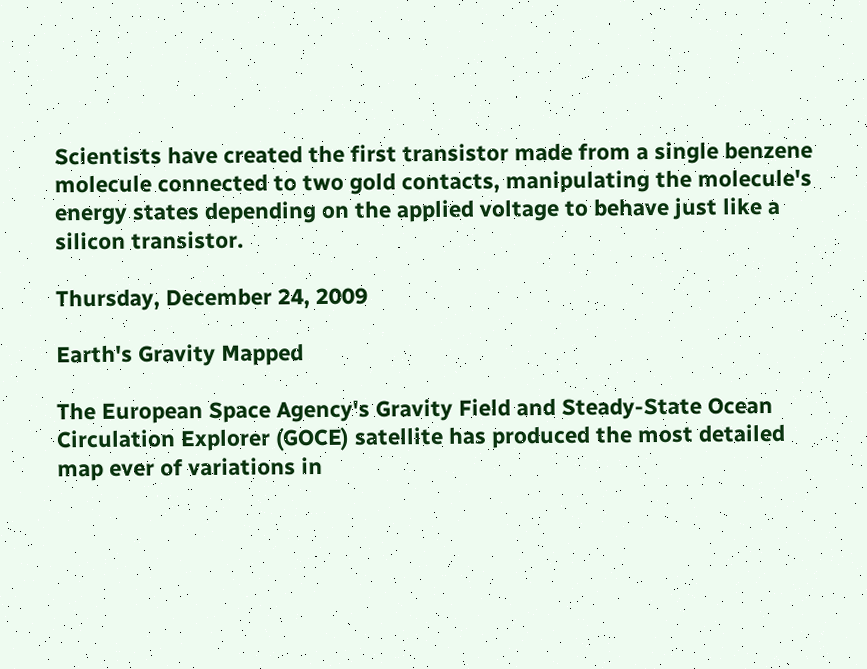Scientists have created the first transistor made from a single benzene molecule connected to two gold contacts, manipulating the molecule's energy states depending on the applied voltage to behave just like a silicon transistor.

Thursday, December 24, 2009

Earth's Gravity Mapped

The European Space Agency's Gravity Field and Steady-State Ocean Circulation Explorer (GOCE) satellite has produced the most detailed map ever of variations in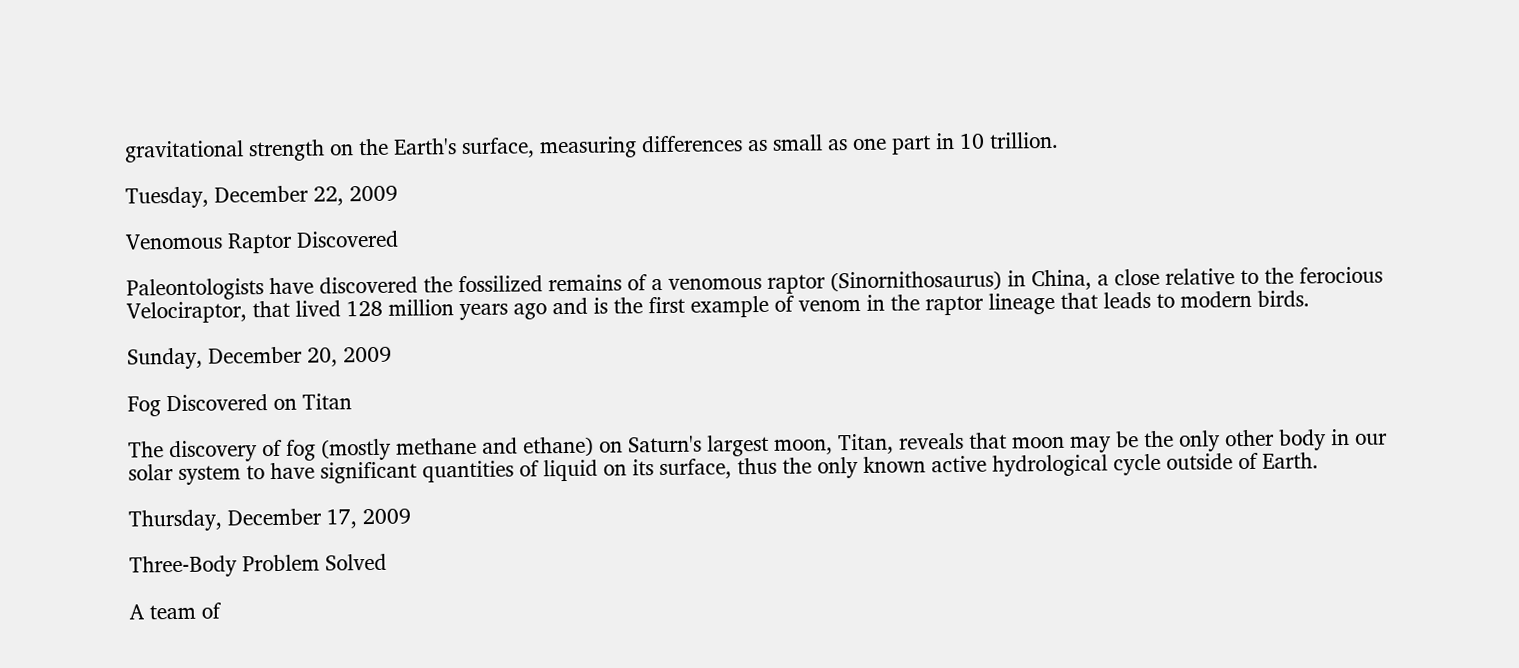gravitational strength on the Earth's surface, measuring differences as small as one part in 10 trillion.

Tuesday, December 22, 2009

Venomous Raptor Discovered

Paleontologists have discovered the fossilized remains of a venomous raptor (Sinornithosaurus) in China, a close relative to the ferocious Velociraptor, that lived 128 million years ago and is the first example of venom in the raptor lineage that leads to modern birds.

Sunday, December 20, 2009

Fog Discovered on Titan

The discovery of fog (mostly methane and ethane) on Saturn's largest moon, Titan, reveals that moon may be the only other body in our solar system to have significant quantities of liquid on its surface, thus the only known active hydrological cycle outside of Earth.

Thursday, December 17, 2009

Three-Body Problem Solved

A team of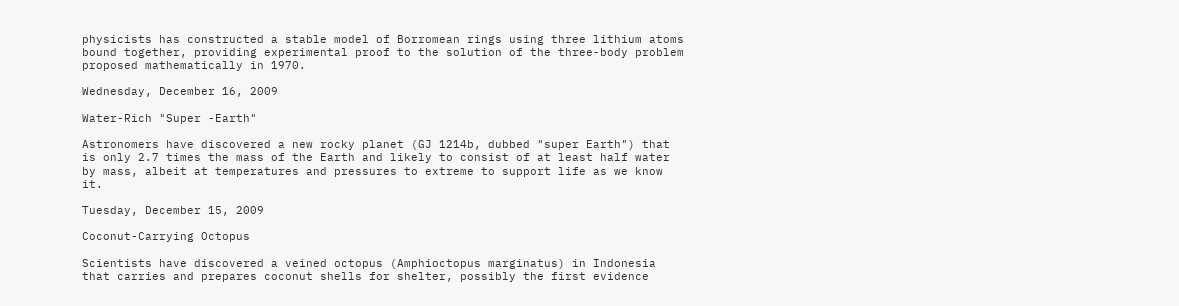physicists has constructed a stable model of Borromean rings using three lithium atoms bound together, providing experimental proof to the solution of the three-body problem proposed mathematically in 1970.

Wednesday, December 16, 2009

Water-Rich "Super -Earth"

Astronomers have discovered a new rocky planet (GJ 1214b, dubbed "super Earth") that is only 2.7 times the mass of the Earth and likely to consist of at least half water by mass, albeit at temperatures and pressures to extreme to support life as we know it.

Tuesday, December 15, 2009

Coconut-Carrying Octopus

Scientists have discovered a veined octopus (Amphioctopus marginatus) in Indonesia that carries and prepares coconut shells for shelter, possibly the first evidence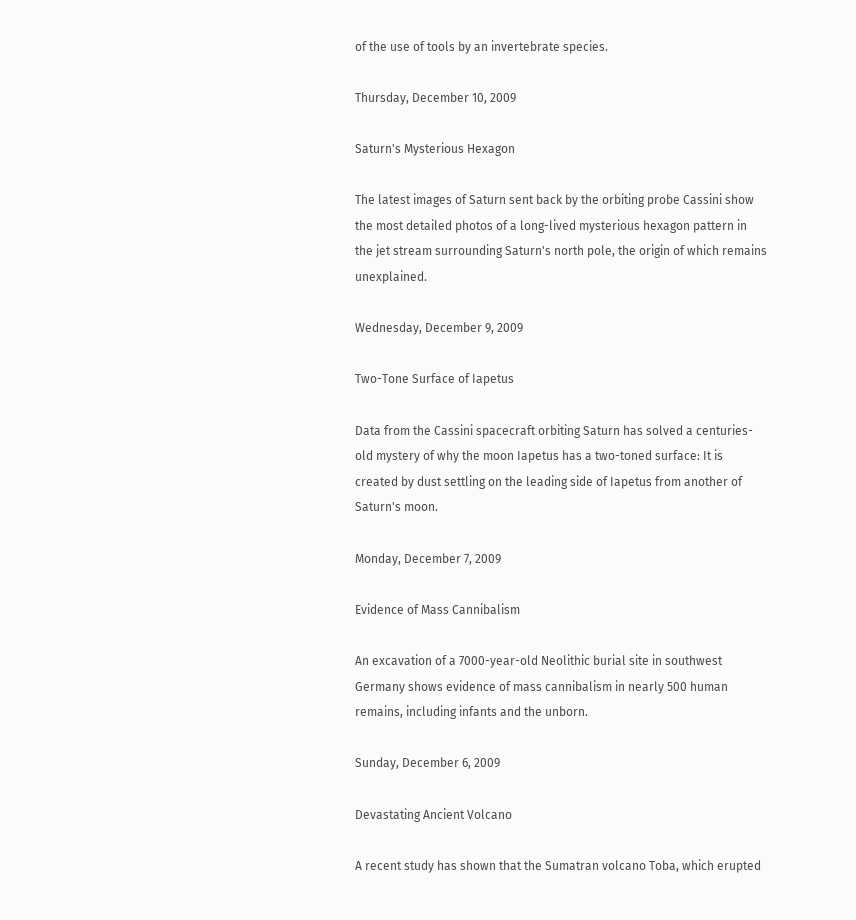of the use of tools by an invertebrate species.

Thursday, December 10, 2009

Saturn's Mysterious Hexagon

The latest images of Saturn sent back by the orbiting probe Cassini show the most detailed photos of a long-lived mysterious hexagon pattern in the jet stream surrounding Saturn's north pole, the origin of which remains unexplained.

Wednesday, December 9, 2009

Two-Tone Surface of Iapetus

Data from the Cassini spacecraft orbiting Saturn has solved a centuries-old mystery of why the moon Iapetus has a two-toned surface: It is created by dust settling on the leading side of Iapetus from another of Saturn's moon.

Monday, December 7, 2009

Evidence of Mass Cannibalism

An excavation of a 7000-year-old Neolithic burial site in southwest Germany shows evidence of mass cannibalism in nearly 500 human remains, including infants and the unborn.

Sunday, December 6, 2009

Devastating Ancient Volcano

A recent study has shown that the Sumatran volcano Toba, which erupted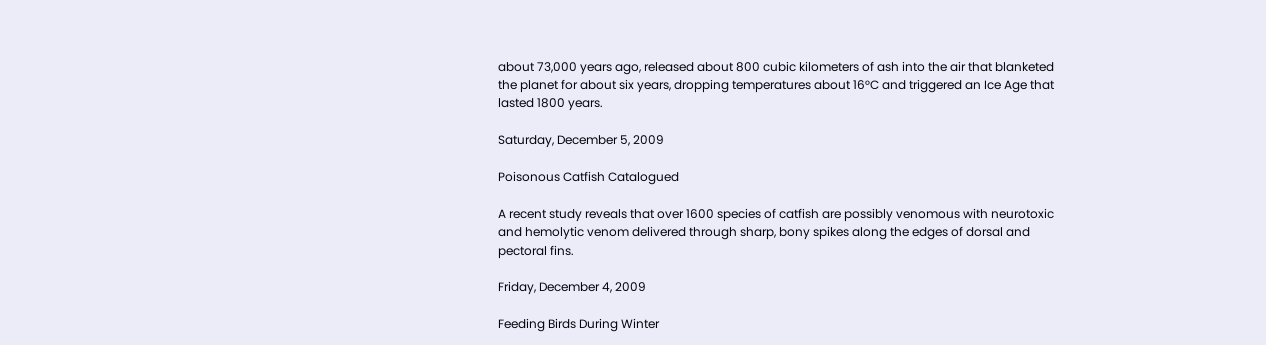about 73,000 years ago, released about 800 cubic kilometers of ash into the air that blanketed the planet for about six years, dropping temperatures about 16°C and triggered an Ice Age that lasted 1800 years.

Saturday, December 5, 2009

Poisonous Catfish Catalogued

A recent study reveals that over 1600 species of catfish are possibly venomous with neurotoxic and hemolytic venom delivered through sharp, bony spikes along the edges of dorsal and pectoral fins.

Friday, December 4, 2009

Feeding Birds During Winter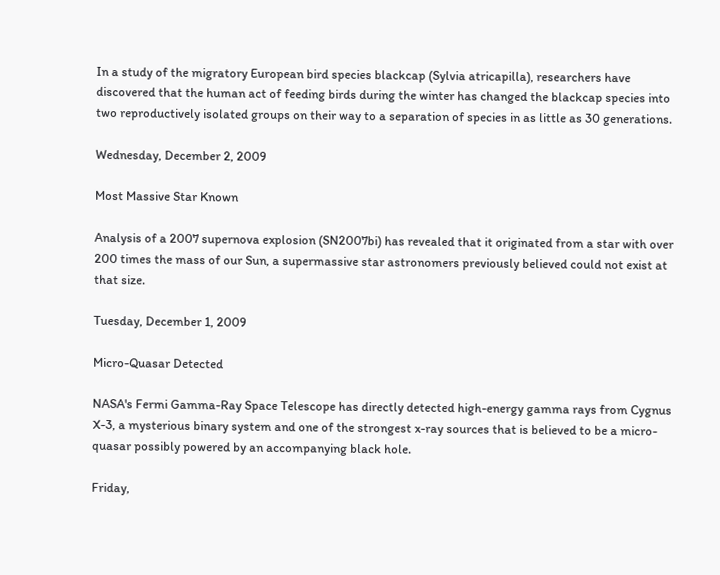In a study of the migratory European bird species blackcap (Sylvia atricapilla), researchers have discovered that the human act of feeding birds during the winter has changed the blackcap species into two reproductively isolated groups on their way to a separation of species in as little as 30 generations.

Wednesday, December 2, 2009

Most Massive Star Known

Analysis of a 2007 supernova explosion (SN2007bi) has revealed that it originated from a star with over 200 times the mass of our Sun, a supermassive star astronomers previously believed could not exist at that size.

Tuesday, December 1, 2009

Micro-Quasar Detected

NASA's Fermi Gamma-Ray Space Telescope has directly detected high-energy gamma rays from Cygnus X-3, a mysterious binary system and one of the strongest x-ray sources that is believed to be a micro-quasar possibly powered by an accompanying black hole.

Friday,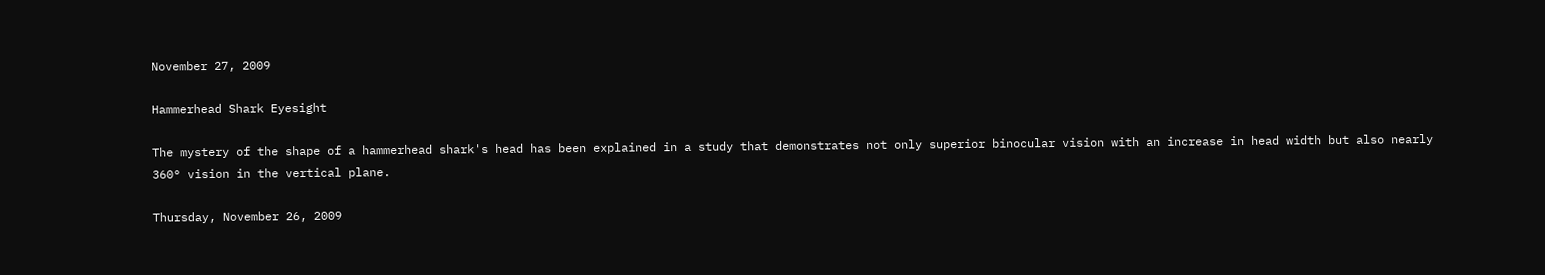November 27, 2009

Hammerhead Shark Eyesight

The mystery of the shape of a hammerhead shark's head has been explained in a study that demonstrates not only superior binocular vision with an increase in head width but also nearly 360° vision in the vertical plane.

Thursday, November 26, 2009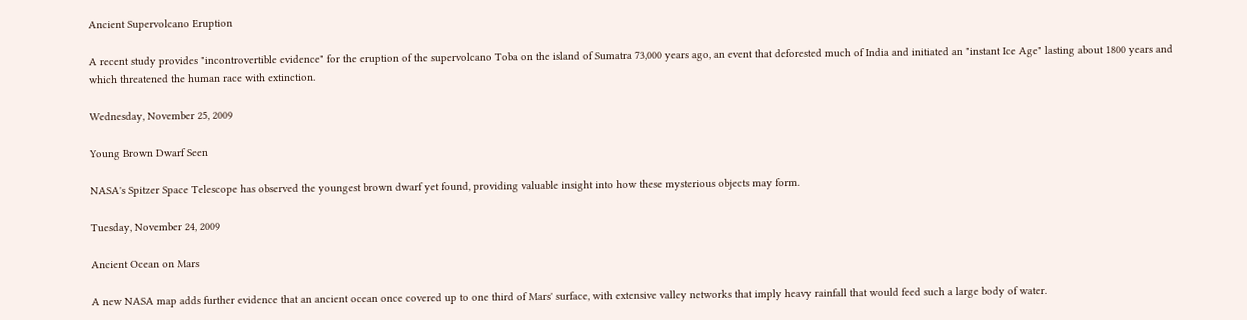Ancient Supervolcano Eruption

A recent study provides "incontrovertible evidence" for the eruption of the supervolcano Toba on the island of Sumatra 73,000 years ago, an event that deforested much of India and initiated an "instant Ice Age" lasting about 1800 years and which threatened the human race with extinction.

Wednesday, November 25, 2009

Young Brown Dwarf Seen

NASA's Spitzer Space Telescope has observed the youngest brown dwarf yet found, providing valuable insight into how these mysterious objects may form.

Tuesday, November 24, 2009

Ancient Ocean on Mars

A new NASA map adds further evidence that an ancient ocean once covered up to one third of Mars' surface, with extensive valley networks that imply heavy rainfall that would feed such a large body of water.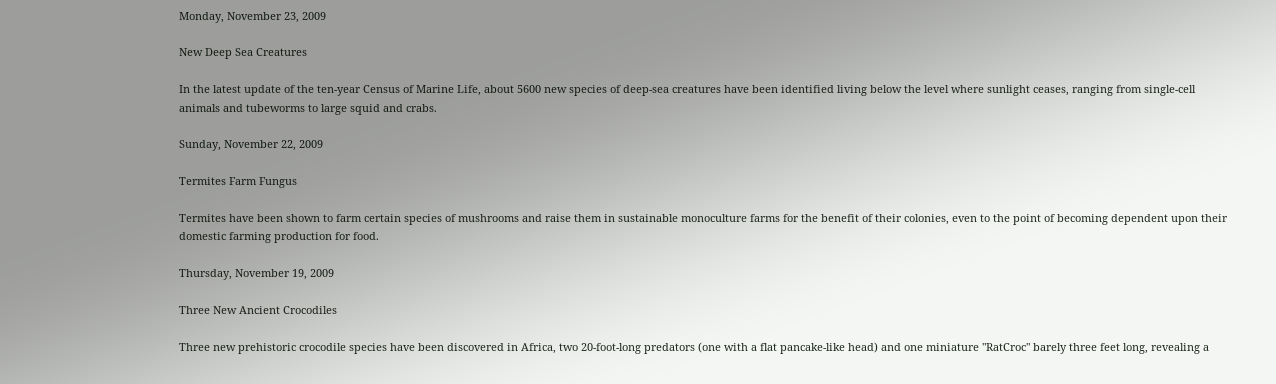Monday, November 23, 2009

New Deep Sea Creatures

In the latest update of the ten-year Census of Marine Life, about 5600 new species of deep-sea creatures have been identified living below the level where sunlight ceases, ranging from single-cell animals and tubeworms to large squid and crabs.

Sunday, November 22, 2009

Termites Farm Fungus

Termites have been shown to farm certain species of mushrooms and raise them in sustainable monoculture farms for the benefit of their colonies, even to the point of becoming dependent upon their domestic farming production for food.

Thursday, November 19, 2009

Three New Ancient Crocodiles

Three new prehistoric crocodile species have been discovered in Africa, two 20-foot-long predators (one with a flat pancake-like head) and one miniature "RatCroc" barely three feet long, revealing a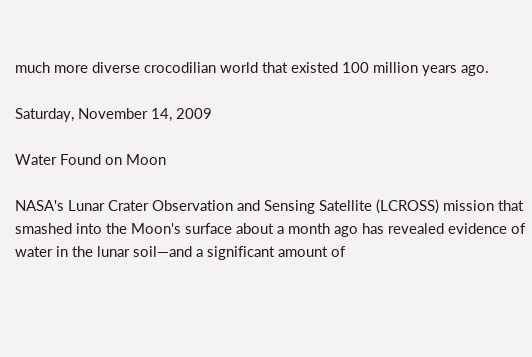much more diverse crocodilian world that existed 100 million years ago.

Saturday, November 14, 2009

Water Found on Moon

NASA's Lunar Crater Observation and Sensing Satellite (LCROSS) mission that smashed into the Moon's surface about a month ago has revealed evidence of water in the lunar soil—and a significant amount of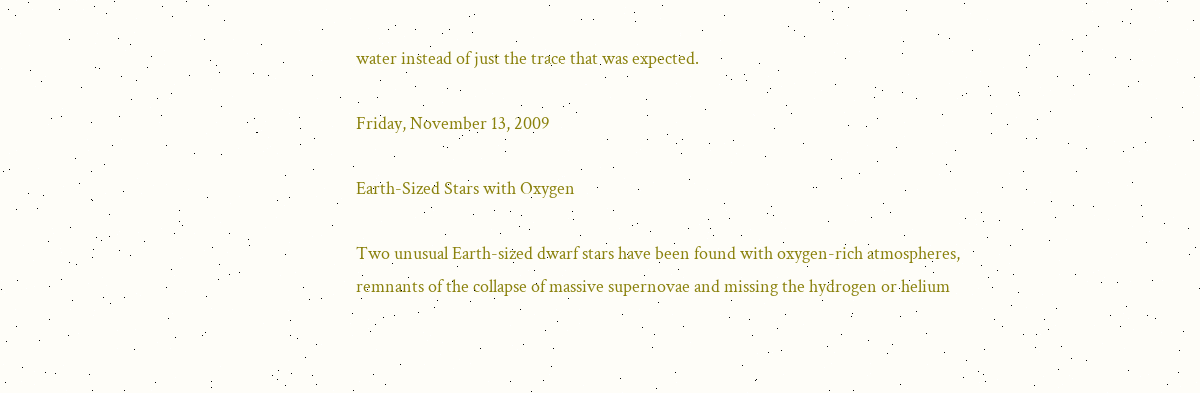water instead of just the trace that was expected.

Friday, November 13, 2009

Earth-Sized Stars with Oxygen

Two unusual Earth-sized dwarf stars have been found with oxygen-rich atmospheres, remnants of the collapse of massive supernovae and missing the hydrogen or helium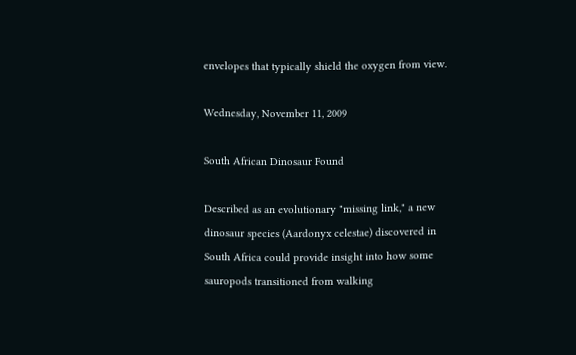envelopes that typically shield the oxygen from view.

Wednesday, November 11, 2009

South African Dinosaur Found

Described as an evolutionary "missing link," a new dinosaur species (Aardonyx celestae) discovered in South Africa could provide insight into how some sauropods transitioned from walking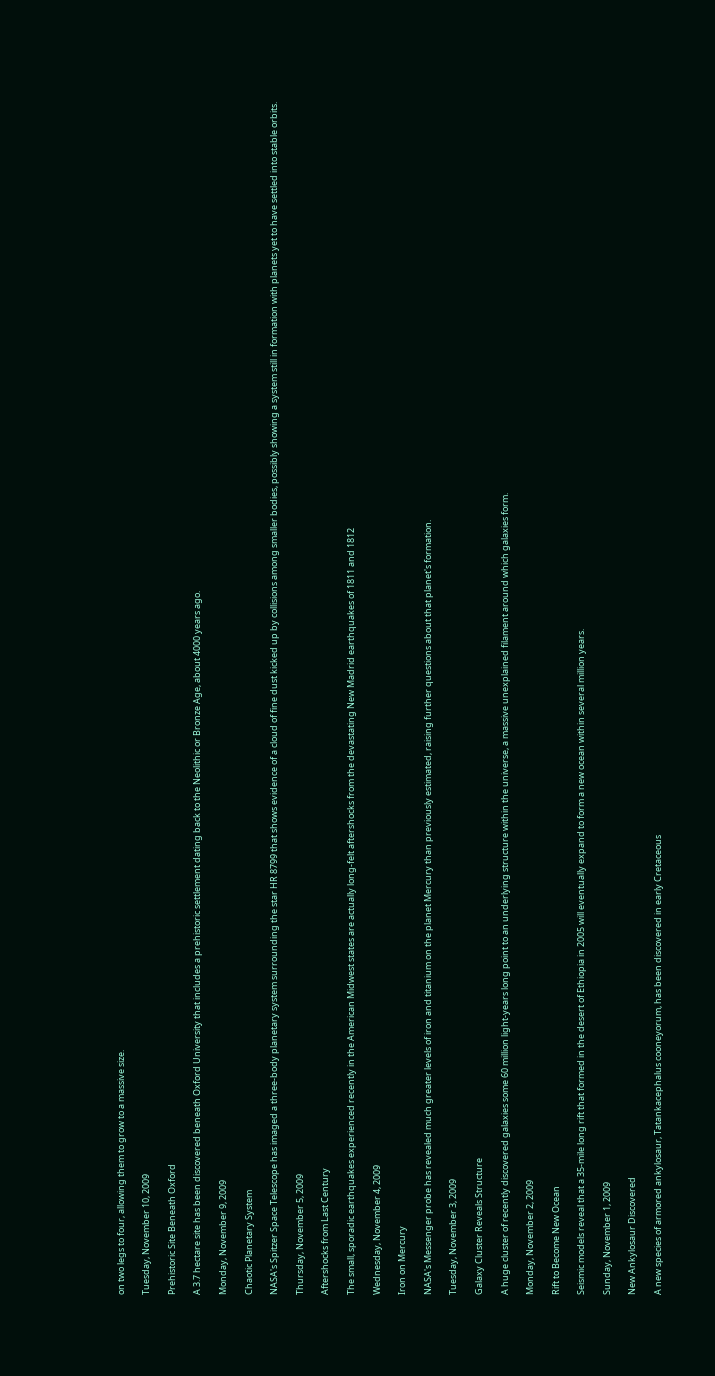on two legs to four, allowing them to grow to a massive size.

Tuesday, November 10, 2009

Prehistoric Site Beneath Oxford

A 3.7 hectare site has been discovered beneath Oxford University that includes a prehistoric settlement dating back to the Neolithic or Bronze Age, about 4000 years ago.

Monday, November 9, 2009

Chaotic Planetary System

NASA's Spitzer Space Telescope has imaged a three-body planetary system surrounding the star HR 8799 that shows evidence of a cloud of fine dust kicked up by collisions among smaller bodies, possibly showing a system still in formation with planets yet to have settled into stable orbits.

Thursday, November 5, 2009

Aftershocks from Last Century

The small, sporadic earthquakes experienced recently in the American Midwest states are actually long-felt aftershocks from the devastating New Madrid earthquakes of 1811 and 1812

Wednesday, November 4, 2009

Iron on Mercury

NASA's Messenger probe has revealed much greater levels of iron and titanium on the planet Mercury than previously estimated, raising further questions about that planet's formation.

Tuesday, November 3, 2009

Galaxy Cluster Reveals Structure

A huge cluster of recently discovered galaxies some 60 million light-years long point to an underlying structure within the universe, a massive unexplained filament around which galaxies form.

Monday, November 2, 2009

Rift to Become New Ocean

Seismic models reveal that a 35-mile long rift that formed in the desert of Ethiopia in 2005 will eventually expand to form a new ocean within several million years.

Sunday, November 1, 2009

New Ankylosaur Discovered

A new species of armored ankylosaur, Tatankacephalus cooneyorum, has been discovered in early Cretaceous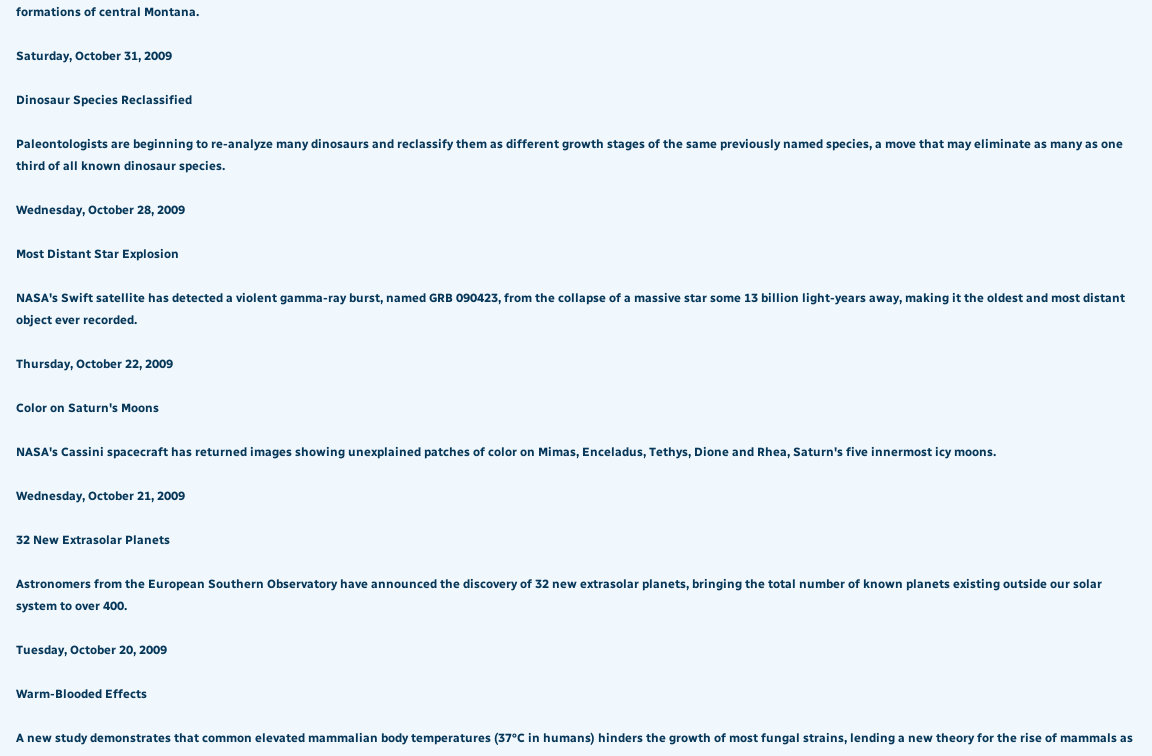formations of central Montana.

Saturday, October 31, 2009

Dinosaur Species Reclassified

Paleontologists are beginning to re-analyze many dinosaurs and reclassify them as different growth stages of the same previously named species, a move that may eliminate as many as one third of all known dinosaur species.

Wednesday, October 28, 2009

Most Distant Star Explosion

NASA's Swift satellite has detected a violent gamma-ray burst, named GRB 090423, from the collapse of a massive star some 13 billion light-years away, making it the oldest and most distant object ever recorded.

Thursday, October 22, 2009

Color on Saturn's Moons

NASA's Cassini spacecraft has returned images showing unexplained patches of color on Mimas, Enceladus, Tethys, Dione and Rhea, Saturn's five innermost icy moons.

Wednesday, October 21, 2009

32 New Extrasolar Planets

Astronomers from the European Southern Observatory have announced the discovery of 32 new extrasolar planets, bringing the total number of known planets existing outside our solar system to over 400.

Tuesday, October 20, 2009

Warm-Blooded Effects

A new study demonstrates that common elevated mammalian body temperatures (37°C in humans) hinders the growth of most fungal strains, lending a new theory for the rise of mammals as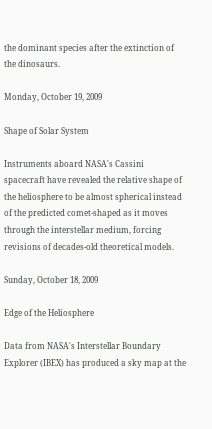the dominant species after the extinction of the dinosaurs.

Monday, October 19, 2009

Shape of Solar System

Instruments aboard NASA's Cassini spacecraft have revealed the relative shape of the heliosphere to be almost spherical instead of the predicted comet-shaped as it moves through the interstellar medium, forcing revisions of decades-old theoretical models.

Sunday, October 18, 2009

Edge of the Heliosphere

Data from NASA's Interstellar Boundary Explorer (IBEX) has produced a sky map at the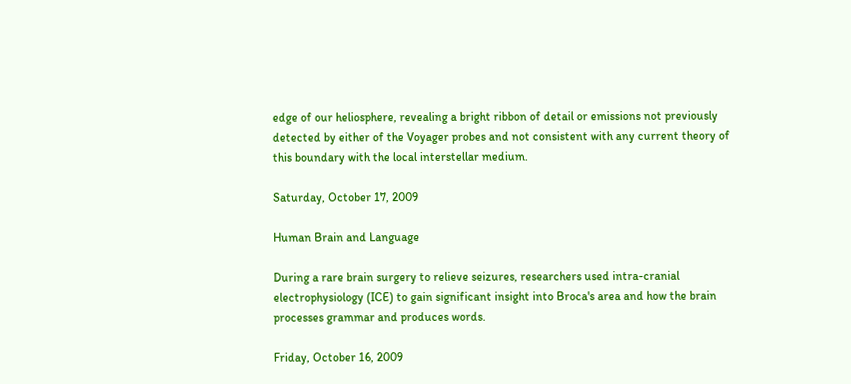edge of our heliosphere, revealing a bright ribbon of detail or emissions not previously detected by either of the Voyager probes and not consistent with any current theory of this boundary with the local interstellar medium.

Saturday, October 17, 2009

Human Brain and Language

During a rare brain surgery to relieve seizures, researchers used intra-cranial electrophysiology (ICE) to gain significant insight into Broca's area and how the brain processes grammar and produces words.

Friday, October 16, 2009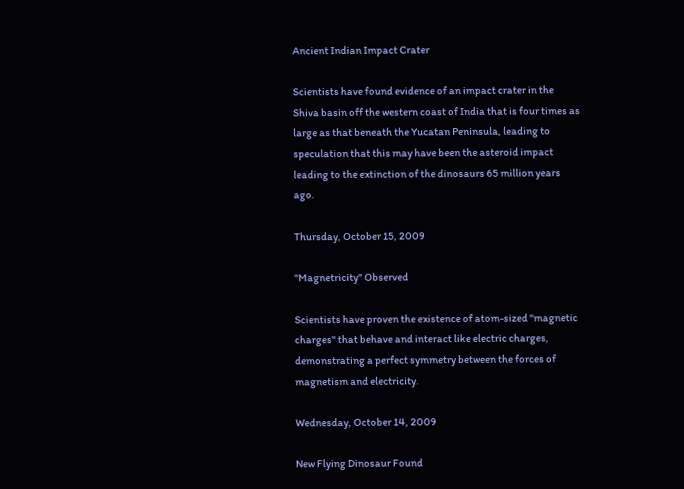Ancient Indian Impact Crater

Scientists have found evidence of an impact crater in the Shiva basin off the western coast of India that is four times as large as that beneath the Yucatan Peninsula, leading to speculation that this may have been the asteroid impact leading to the extinction of the dinosaurs 65 million years ago.

Thursday, October 15, 2009

"Magnetricity" Observed

Scientists have proven the existence of atom-sized "magnetic charges" that behave and interact like electric charges, demonstrating a perfect symmetry between the forces of magnetism and electricity.

Wednesday, October 14, 2009

New Flying Dinosaur Found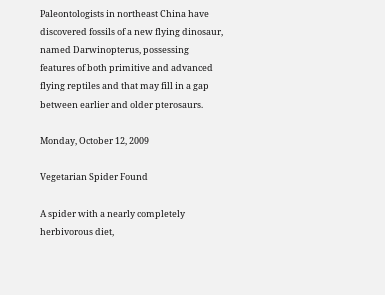Paleontologists in northeast China have discovered fossils of a new flying dinosaur, named Darwinopterus, possessing features of both primitive and advanced flying reptiles and that may fill in a gap between earlier and older pterosaurs.

Monday, October 12, 2009

Vegetarian Spider Found

A spider with a nearly completely herbivorous diet,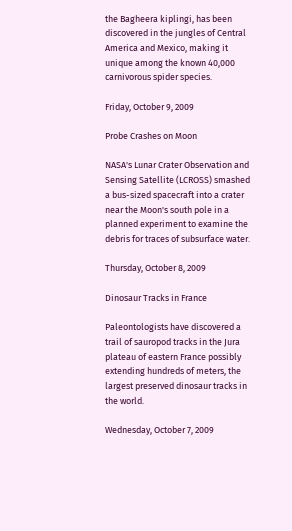the Bagheera kiplingi, has been discovered in the jungles of Central America and Mexico, making it unique among the known 40,000 carnivorous spider species.

Friday, October 9, 2009

Probe Crashes on Moon

NASA's Lunar Crater Observation and Sensing Satellite (LCROSS) smashed a bus-sized spacecraft into a crater near the Moon's south pole in a planned experiment to examine the debris for traces of subsurface water.

Thursday, October 8, 2009

Dinosaur Tracks in France

Paleontologists have discovered a trail of sauropod tracks in the Jura plateau of eastern France possibly extending hundreds of meters, the largest preserved dinosaur tracks in the world.

Wednesday, October 7, 2009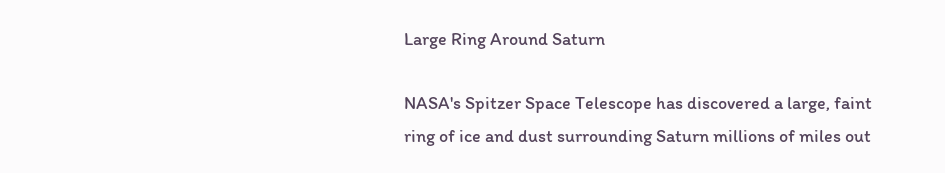Large Ring Around Saturn

NASA's Spitzer Space Telescope has discovered a large, faint ring of ice and dust surrounding Saturn millions of miles out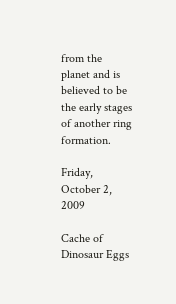from the planet and is believed to be the early stages of another ring formation.

Friday, October 2, 2009

Cache of Dinosaur Eggs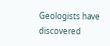Geologists have discovered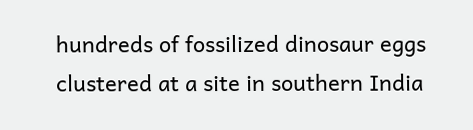hundreds of fossilized dinosaur eggs clustered at a site in southern India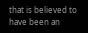that is believed to have been an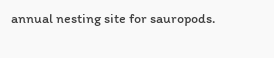annual nesting site for sauropods.